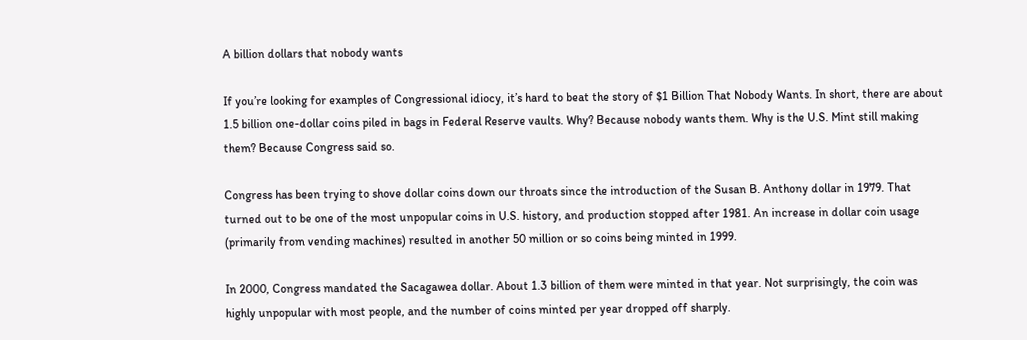A billion dollars that nobody wants

If you’re looking for examples of Congressional idiocy, it’s hard to beat the story of $1 Billion That Nobody Wants. In short, there are about 1.5 billion one-dollar coins piled in bags in Federal Reserve vaults. Why? Because nobody wants them. Why is the U.S. Mint still making them? Because Congress said so.

Congress has been trying to shove dollar coins down our throats since the introduction of the Susan B. Anthony dollar in 1979. That turned out to be one of the most unpopular coins in U.S. history, and production stopped after 1981. An increase in dollar coin usage (primarily from vending machines) resulted in another 50 million or so coins being minted in 1999.

In 2000, Congress mandated the Sacagawea dollar. About 1.3 billion of them were minted in that year. Not surprisingly, the coin was highly unpopular with most people, and the number of coins minted per year dropped off sharply.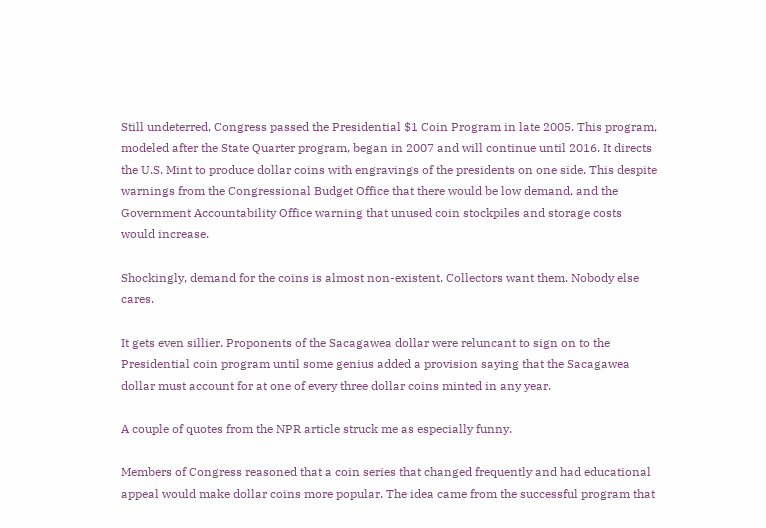Still undeterred, Congress passed the Presidential $1 Coin Program in late 2005. This program, modeled after the State Quarter program, began in 2007 and will continue until 2016. It directs the U.S. Mint to produce dollar coins with engravings of the presidents on one side. This despite warnings from the Congressional Budget Office that there would be low demand, and the Government Accountability Office warning that unused coin stockpiles and storage costs would increase.

Shockingly, demand for the coins is almost non-existent. Collectors want them. Nobody else cares.

It gets even sillier. Proponents of the Sacagawea dollar were reluncant to sign on to the Presidential coin program until some genius added a provision saying that the Sacagawea dollar must account for at one of every three dollar coins minted in any year.

A couple of quotes from the NPR article struck me as especially funny.

Members of Congress reasoned that a coin series that changed frequently and had educational appeal would make dollar coins more popular. The idea came from the successful program that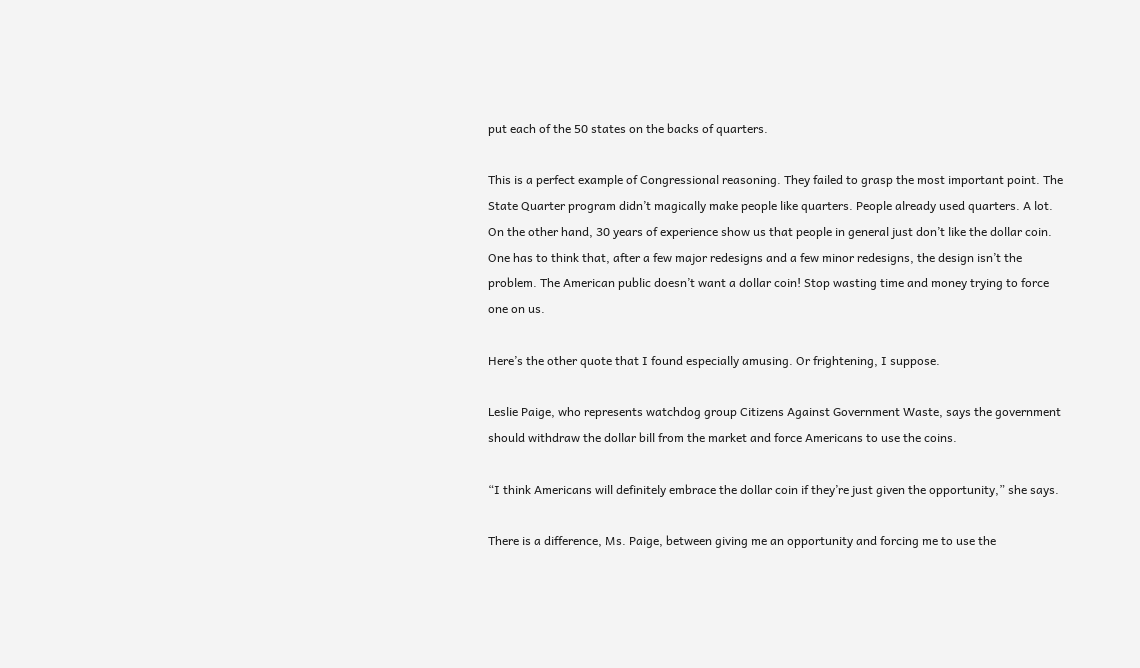put each of the 50 states on the backs of quarters.

This is a perfect example of Congressional reasoning. They failed to grasp the most important point. The State Quarter program didn’t magically make people like quarters. People already used quarters. A lot. On the other hand, 30 years of experience show us that people in general just don’t like the dollar coin. One has to think that, after a few major redesigns and a few minor redesigns, the design isn’t the problem. The American public doesn’t want a dollar coin! Stop wasting time and money trying to force one on us.

Here’s the other quote that I found especially amusing. Or frightening, I suppose.

Leslie Paige, who represents watchdog group Citizens Against Government Waste, says the government should withdraw the dollar bill from the market and force Americans to use the coins.

“I think Americans will definitely embrace the dollar coin if they’re just given the opportunity,” she says.

There is a difference, Ms. Paige, between giving me an opportunity and forcing me to use the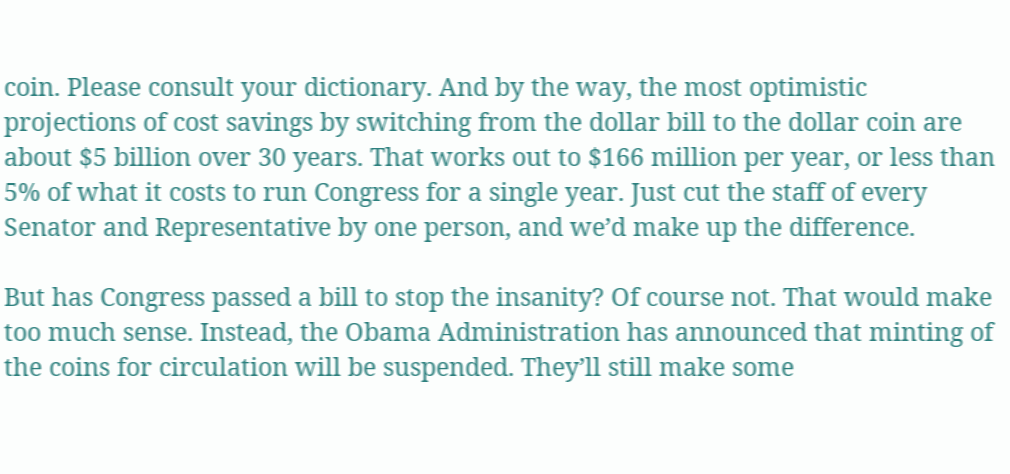coin. Please consult your dictionary. And by the way, the most optimistic projections of cost savings by switching from the dollar bill to the dollar coin are about $5 billion over 30 years. That works out to $166 million per year, or less than 5% of what it costs to run Congress for a single year. Just cut the staff of every Senator and Representative by one person, and we’d make up the difference.

But has Congress passed a bill to stop the insanity? Of course not. That would make too much sense. Instead, the Obama Administration has announced that minting of the coins for circulation will be suspended. They’ll still make some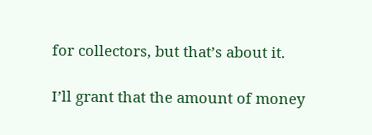for collectors, but that’s about it.

I’ll grant that the amount of money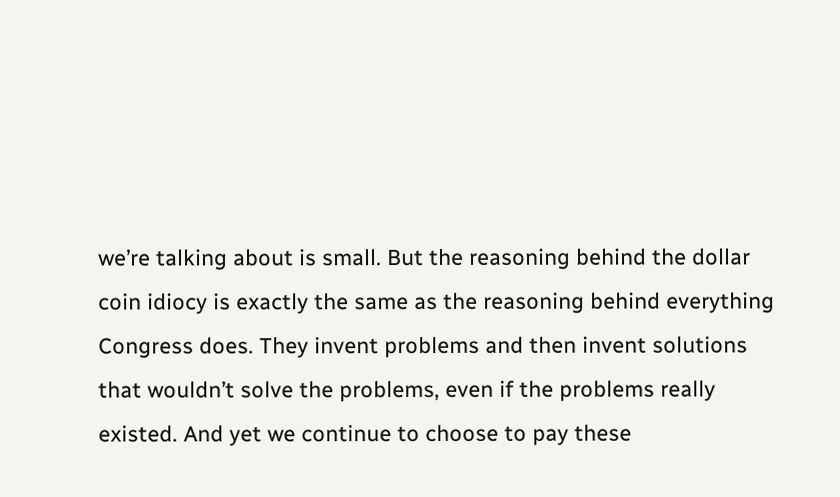we’re talking about is small. But the reasoning behind the dollar coin idiocy is exactly the same as the reasoning behind everything Congress does. They invent problems and then invent solutions that wouldn’t solve the problems, even if the problems really existed. And yet we continue to choose to pay these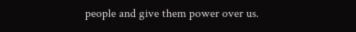people and give them power over us.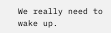We really need to wake up.